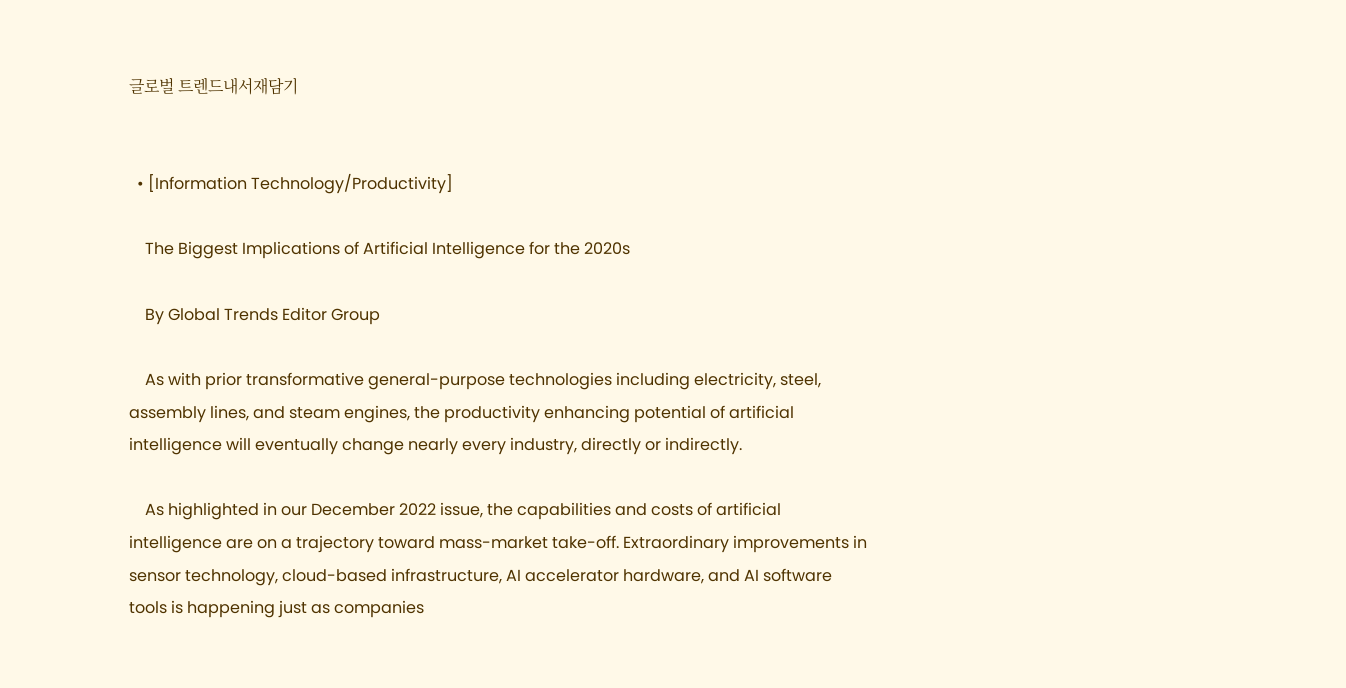글로벌 트렌드내서재담기


  • [Information Technology/Productivity]

    The Biggest Implications of Artificial Intelligence for the 2020s

    By Global Trends Editor Group

    As with prior transformative general-purpose technologies including electricity, steel, assembly lines, and steam engines, the productivity enhancing potential of artificial intelligence will eventually change nearly every industry, directly or indirectly.

    As highlighted in our December 2022 issue, the capabilities and costs of artificial intelligence are on a trajectory toward mass-market take-off. Extraordinary improvements in sensor technology, cloud-based infrastructure, AI accelerator hardware, and AI software tools is happening just as companies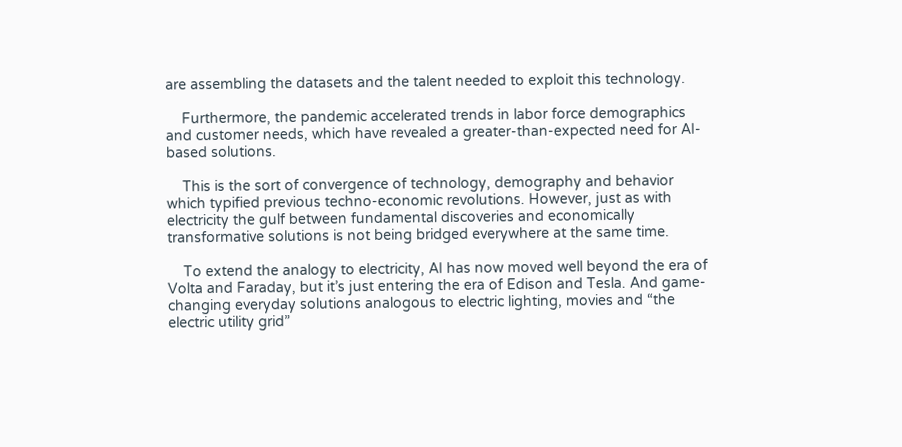are assembling the datasets and the talent needed to exploit this technology.

    Furthermore, the pandemic accelerated trends in labor force demographics and customer needs, which have revealed a greater-than-expected need for AI-based solutions.

    This is the sort of convergence of technology, demography and behavior which typified previous techno-economic revolutions. However, just as with electricity the gulf between fundamental discoveries and economically transformative solutions is not being bridged everywhere at the same time.

    To extend the analogy to electricity, AI has now moved well beyond the era of Volta and Faraday, but it’s just entering the era of Edison and Tesla. And game-changing everyday solutions analogous to electric lighting, movies and “the electric utility grid”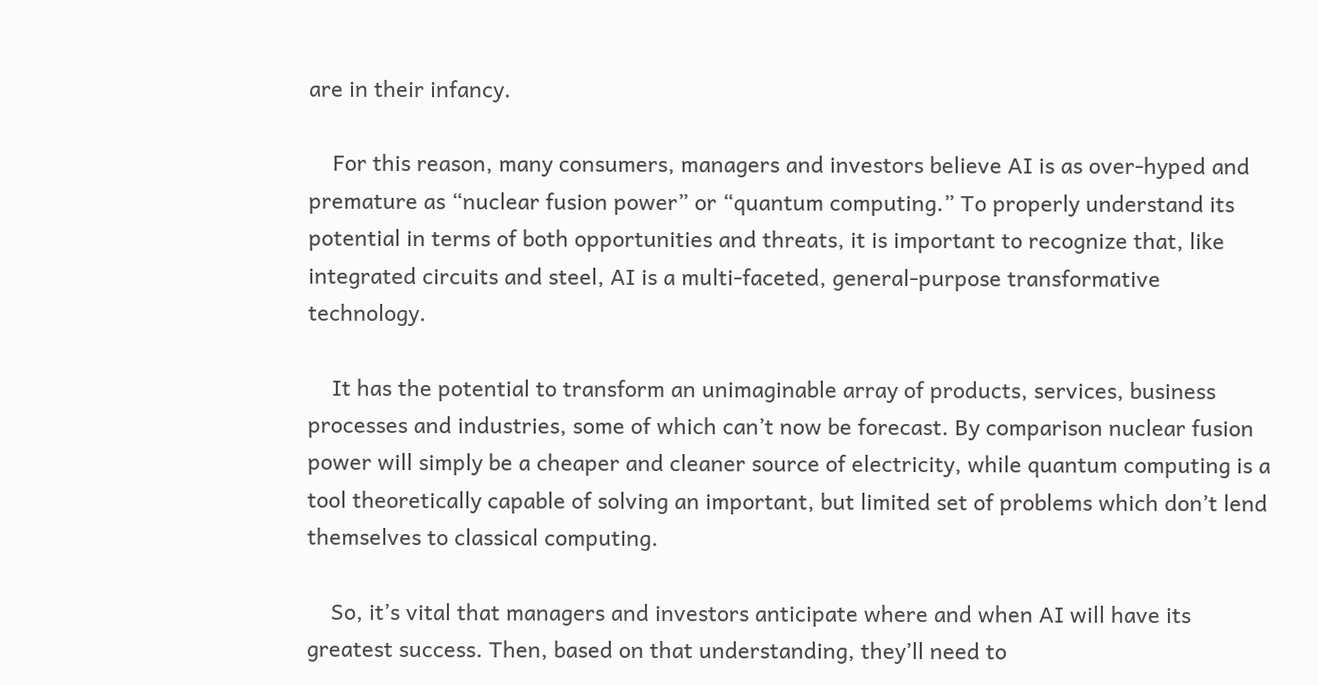are in their infancy.

    For this reason, many consumers, managers and investors believe AI is as over-hyped and premature as “nuclear fusion power” or “quantum computing.” To properly understand its potential in terms of both opportunities and threats, it is important to recognize that, like integrated circuits and steel, AI is a multi-faceted, general-purpose transformative technology.

    It has the potential to transform an unimaginable array of products, services, business processes and industries, some of which can’t now be forecast. By comparison nuclear fusion power will simply be a cheaper and cleaner source of electricity, while quantum computing is a tool theoretically capable of solving an important, but limited set of problems which don’t lend themselves to classical computing.

    So, it’s vital that managers and investors anticipate where and when AI will have its greatest success. Then, based on that understanding, they’ll need to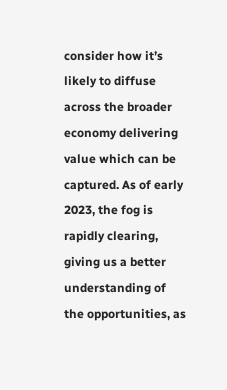consider how it’s likely to diffuse across the broader economy delivering value which can be captured. As of early 2023, the fog is rapidly clearing, giving us a better understanding of the opportunities, as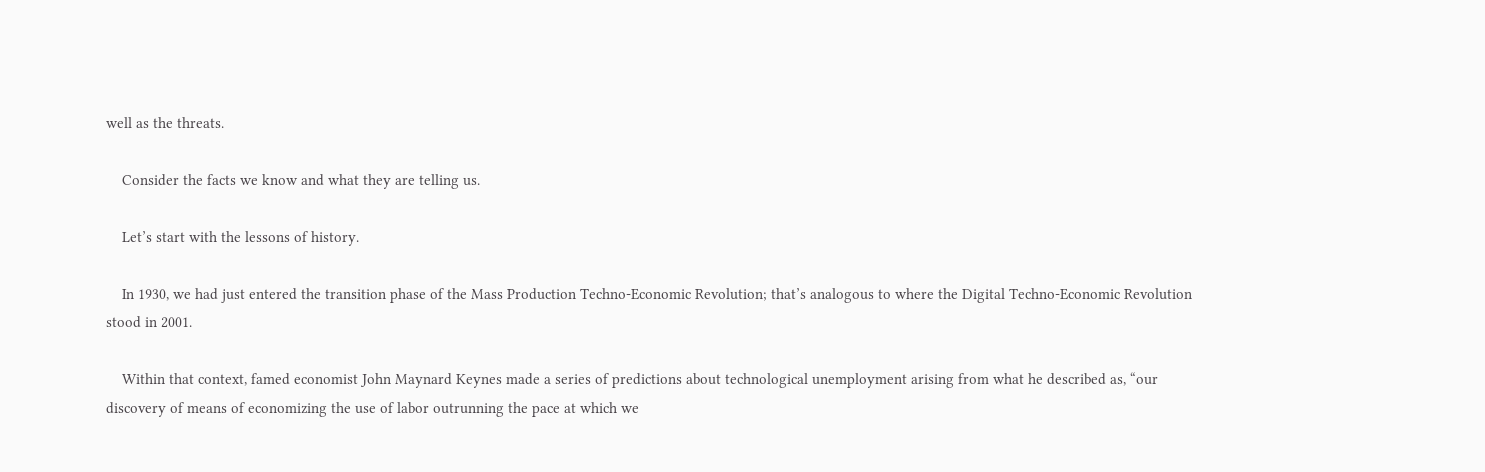well as the threats.

    Consider the facts we know and what they are telling us.

    Let’s start with the lessons of history.

    In 1930, we had just entered the transition phase of the Mass Production Techno-Economic Revolution; that’s analogous to where the Digital Techno-Economic Revolution stood in 2001.

    Within that context, famed economist John Maynard Keynes made a series of predictions about technological unemployment arising from what he described as, “our discovery of means of economizing the use of labor outrunning the pace at which we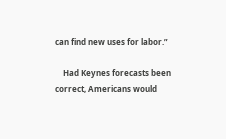can find new uses for labor.”

    Had Keynes forecasts been correct, Americans would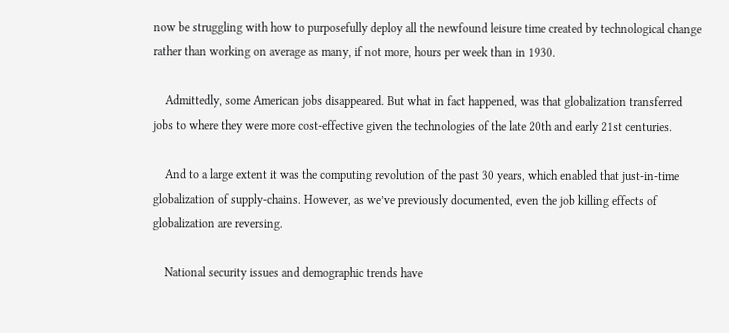now be struggling with how to purposefully deploy all the newfound leisure time created by technological change rather than working on average as many, if not more, hours per week than in 1930.

    Admittedly, some American jobs disappeared. But what in fact happened, was that globalization transferred jobs to where they were more cost-effective given the technologies of the late 20th and early 21st centuries.

    And to a large extent it was the computing revolution of the past 30 years, which enabled that just-in-time globalization of supply-chains. However, as we’ve previously documented, even the job killing effects of globalization are reversing.

    National security issues and demographic trends have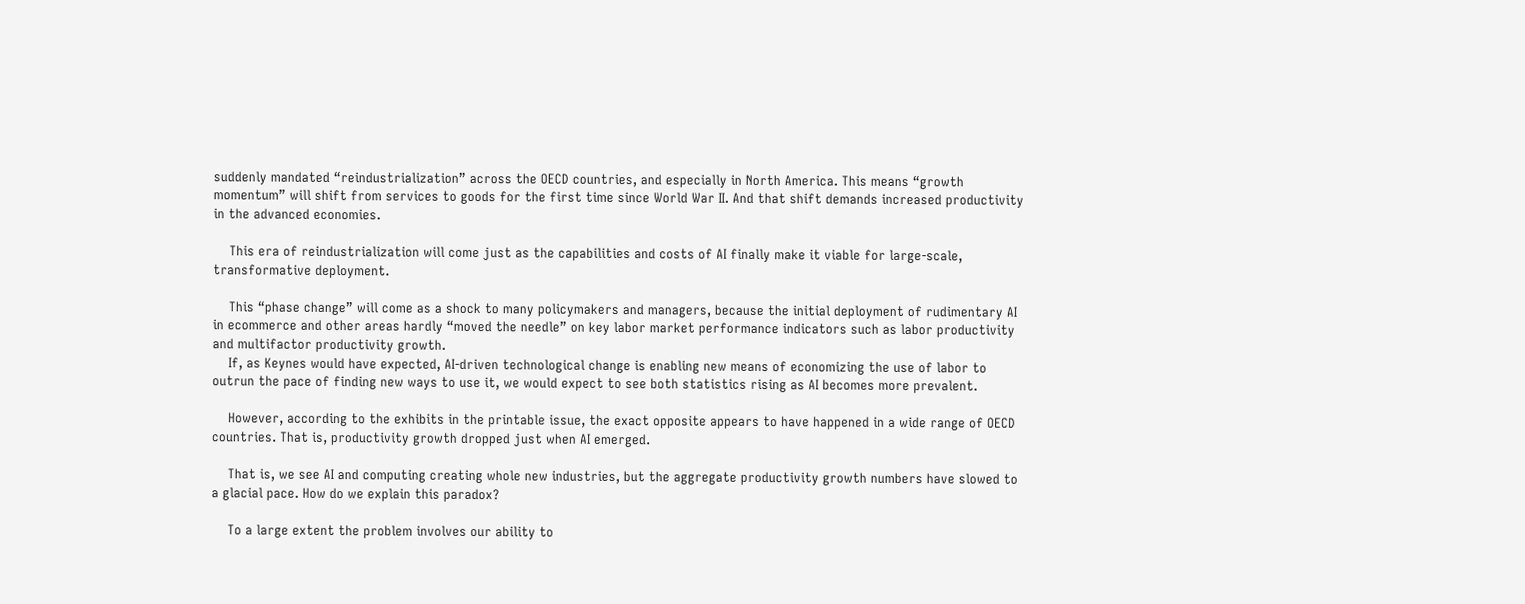suddenly mandated “reindustrialization” across the OECD countries, and especially in North America. This means “growth momentum” will shift from services to goods for the first time since World War II. And that shift demands increased productivity in the advanced economies.

    This era of reindustrialization will come just as the capabilities and costs of AI finally make it viable for large-scale, transformative deployment.

    This “phase change” will come as a shock to many policymakers and managers, because the initial deployment of rudimentary AI in ecommerce and other areas hardly “moved the needle” on key labor market performance indicators such as labor productivity and multifactor productivity growth.
    If, as Keynes would have expected, AI-driven technological change is enabling new means of economizing the use of labor to outrun the pace of finding new ways to use it, we would expect to see both statistics rising as AI becomes more prevalent.

    However, according to the exhibits in the printable issue, the exact opposite appears to have happened in a wide range of OECD countries. That is, productivity growth dropped just when AI emerged.

    That is, we see AI and computing creating whole new industries, but the aggregate productivity growth numbers have slowed to a glacial pace. How do we explain this paradox?

    To a large extent the problem involves our ability to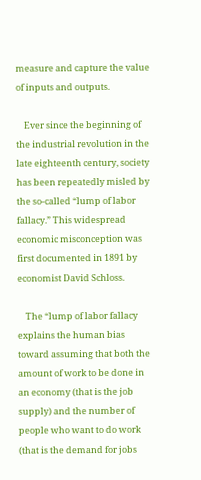measure and capture the value of inputs and outputs.

    Ever since the beginning of the industrial revolution in the late eighteenth century, society has been repeatedly misled by the so-called “lump of labor fallacy.” This widespread economic misconception was first documented in 1891 by economist David Schloss.

    The “lump of labor fallacy explains the human bias toward assuming that both the amount of work to be done in an economy (that is the job supply) and the number of people who want to do work (that is the demand for jobs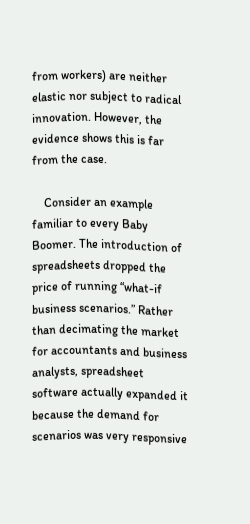from workers) are neither elastic nor subject to radical innovation. However, the evidence shows this is far from the case.

    Consider an example familiar to every Baby Boomer. The introduction of spreadsheets dropped the price of running “what-if business scenarios.” Rather than decimating the market for accountants and business analysts, spreadsheet software actually expanded it because the demand for scenarios was very responsive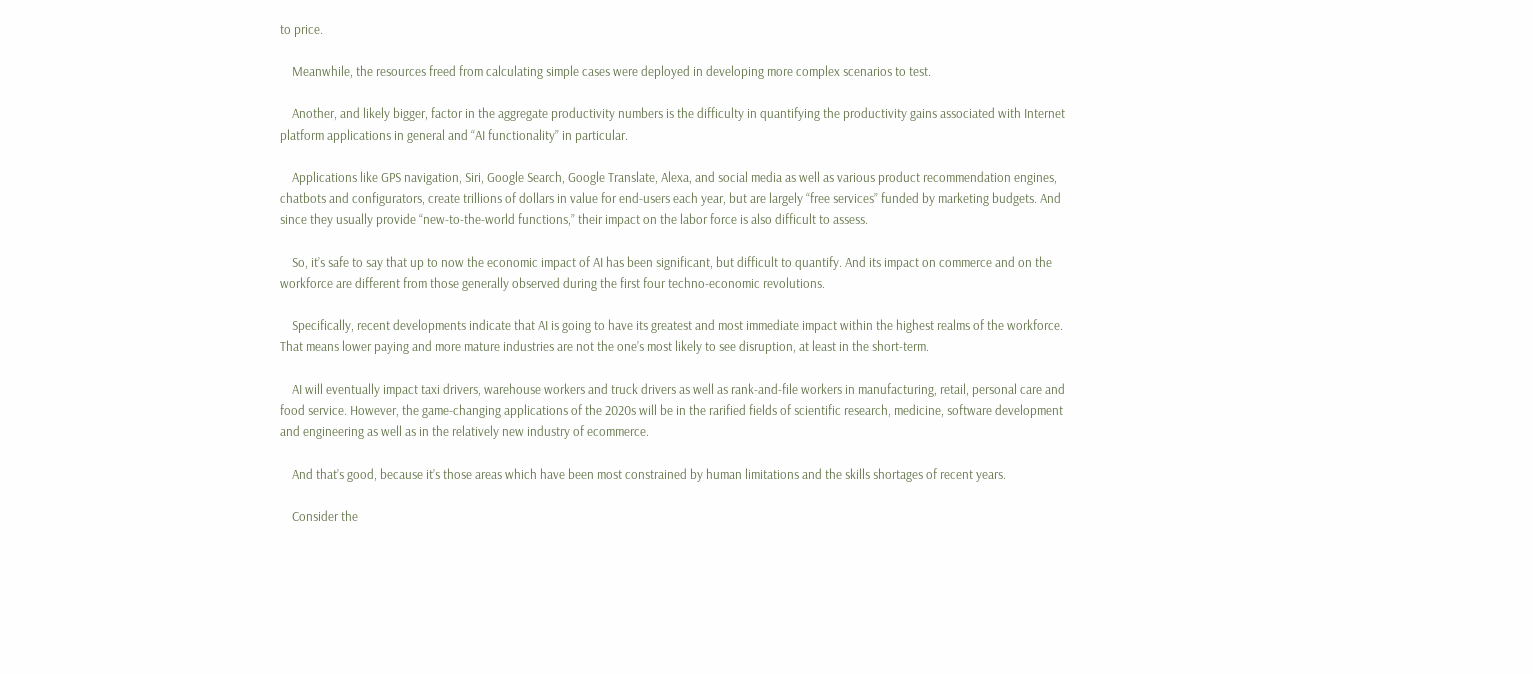to price.

    Meanwhile, the resources freed from calculating simple cases were deployed in developing more complex scenarios to test.

    Another, and likely bigger, factor in the aggregate productivity numbers is the difficulty in quantifying the productivity gains associated with Internet platform applications in general and “AI functionality” in particular.

    Applications like GPS navigation, Siri, Google Search, Google Translate, Alexa, and social media as well as various product recommendation engines, chatbots and configurators, create trillions of dollars in value for end-users each year, but are largely “free services” funded by marketing budgets. And since they usually provide “new-to-the-world functions,” their impact on the labor force is also difficult to assess.

    So, it’s safe to say that up to now the economic impact of AI has been significant, but difficult to quantify. And its impact on commerce and on the workforce are different from those generally observed during the first four techno-economic revolutions.

    Specifically, recent developments indicate that AI is going to have its greatest and most immediate impact within the highest realms of the workforce. That means lower paying and more mature industries are not the one’s most likely to see disruption, at least in the short-term.

    AI will eventually impact taxi drivers, warehouse workers and truck drivers as well as rank-and-file workers in manufacturing, retail, personal care and food service. However, the game-changing applications of the 2020s will be in the rarified fields of scientific research, medicine, software development and engineering as well as in the relatively new industry of ecommerce.

    And that’s good, because it’s those areas which have been most constrained by human limitations and the skills shortages of recent years.

    Consider the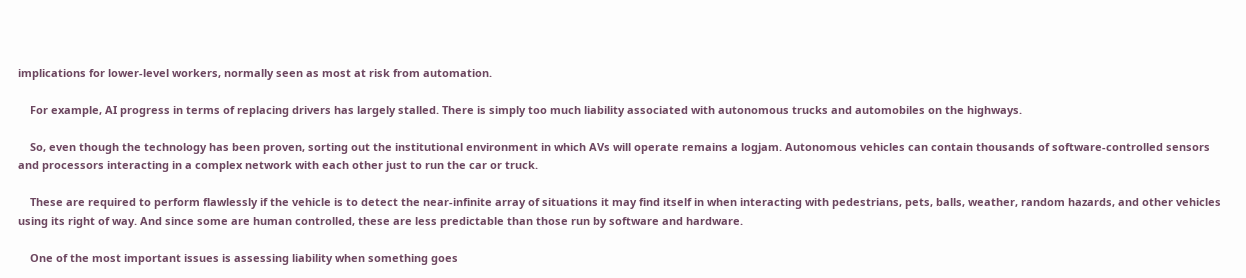implications for lower-level workers, normally seen as most at risk from automation.

    For example, AI progress in terms of replacing drivers has largely stalled. There is simply too much liability associated with autonomous trucks and automobiles on the highways.

    So, even though the technology has been proven, sorting out the institutional environment in which AVs will operate remains a logjam. Autonomous vehicles can contain thousands of software-controlled sensors and processors interacting in a complex network with each other just to run the car or truck.

    These are required to perform flawlessly if the vehicle is to detect the near-infinite array of situations it may find itself in when interacting with pedestrians, pets, balls, weather, random hazards, and other vehicles using its right of way. And since some are human controlled, these are less predictable than those run by software and hardware.

    One of the most important issues is assessing liability when something goes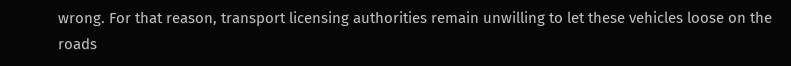wrong. For that reason, transport licensing authorities remain unwilling to let these vehicles loose on the roads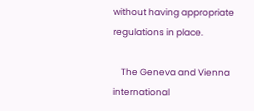without having appropriate regulations in place.

    The Geneva and Vienna international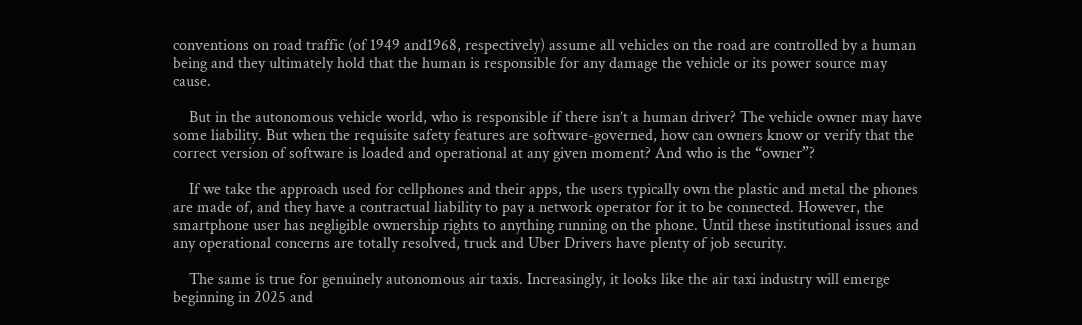conventions on road traffic (of 1949 and1968, respectively) assume all vehicles on the road are controlled by a human being and they ultimately hold that the human is responsible for any damage the vehicle or its power source may cause.

    But in the autonomous vehicle world, who is responsible if there isn’t a human driver? The vehicle owner may have some liability. But when the requisite safety features are software-governed, how can owners know or verify that the correct version of software is loaded and operational at any given moment? And who is the “owner”?

    If we take the approach used for cellphones and their apps, the users typically own the plastic and metal the phones are made of, and they have a contractual liability to pay a network operator for it to be connected. However, the smartphone user has negligible ownership rights to anything running on the phone. Until these institutional issues and any operational concerns are totally resolved, truck and Uber Drivers have plenty of job security.

    The same is true for genuinely autonomous air taxis. Increasingly, it looks like the air taxi industry will emerge beginning in 2025 and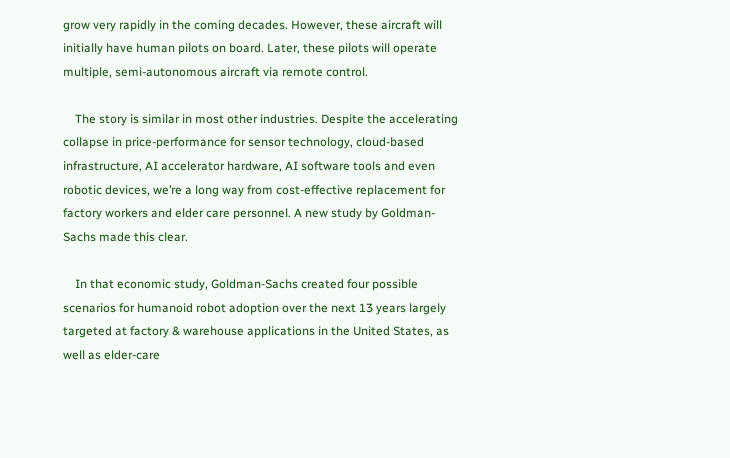grow very rapidly in the coming decades. However, these aircraft will initially have human pilots on board. Later, these pilots will operate multiple, semi-autonomous aircraft via remote control.

    The story is similar in most other industries. Despite the accelerating collapse in price-performance for sensor technology, cloud-based infrastructure, AI accelerator hardware, AI software tools and even robotic devices, we’re a long way from cost-effective replacement for factory workers and elder care personnel. A new study by Goldman-Sachs made this clear.

    In that economic study, Goldman-Sachs created four possible scenarios for humanoid robot adoption over the next 13 years largely targeted at factory & warehouse applications in the United States, as well as elder-care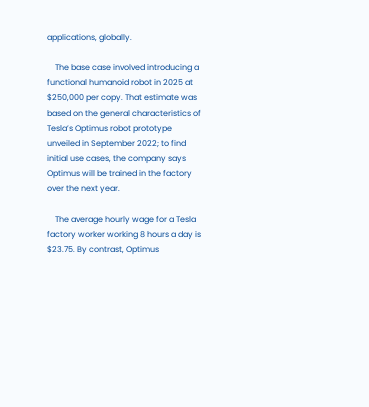applications, globally.

    The base case involved introducing a functional humanoid robot in 2025 at $250,000 per copy. That estimate was based on the general characteristics of Tesla’s Optimus robot prototype unveiled in September 2022; to find initial use cases, the company says Optimus will be trained in the factory over the next year.

    The average hourly wage for a Tesla factory worker working 8 hours a day is $23.75. By contrast, Optimus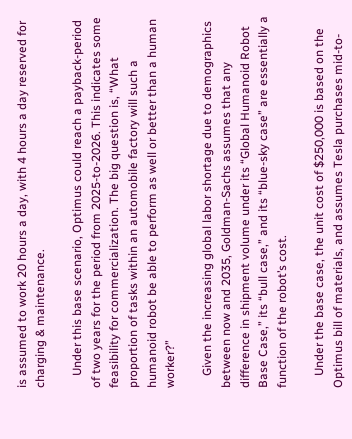is assumed to work 20 hours a day, with 4 hours a day reserved for charging & maintenance.

    Under this base scenario, Optimus could reach a payback-period of two years for the period from 2025-to-2026. This indicates some feasibility for commercialization. The big question is, “What proportion of tasks within an automobile factory will such a humanoid robot be able to perform as well or better than a human worker?”

    Given the increasing global labor shortage due to demographics between now and 2035, Goldman-Sachs assumes that any difference in shipment volume under its “Global Humanoid Robot Base Case,” its “bull case,” and its “blue-sky case” are essentially a function of the robot’s cost.

    Under the base case, the unit cost of $250,000 is based on the Optimus bill of materials, and assumes Tesla purchases mid-to-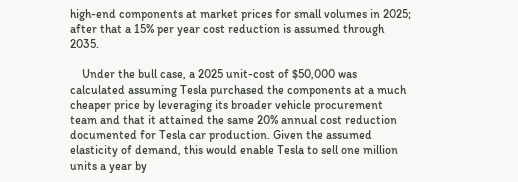high-end components at market prices for small volumes in 2025; after that a 15% per year cost reduction is assumed through 2035.

    Under the bull case, a 2025 unit-cost of $50,000 was calculated assuming Tesla purchased the components at a much cheaper price by leveraging its broader vehicle procurement team and that it attained the same 20% annual cost reduction documented for Tesla car production. Given the assumed elasticity of demand, this would enable Tesla to sell one million units a year by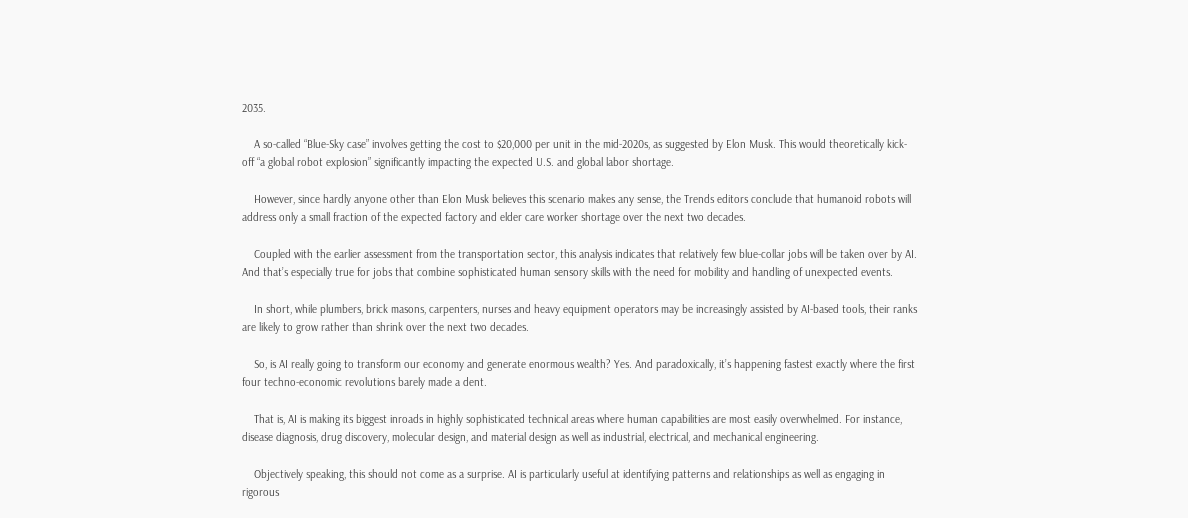2035.

    A so-called “Blue-Sky case” involves getting the cost to $20,000 per unit in the mid-2020s, as suggested by Elon Musk. This would theoretically kick-off “a global robot explosion” significantly impacting the expected U.S. and global labor shortage.

    However, since hardly anyone other than Elon Musk believes this scenario makes any sense, the Trends editors conclude that humanoid robots will address only a small fraction of the expected factory and elder care worker shortage over the next two decades.

    Coupled with the earlier assessment from the transportation sector, this analysis indicates that relatively few blue-collar jobs will be taken over by AI. And that’s especially true for jobs that combine sophisticated human sensory skills with the need for mobility and handling of unexpected events.

    In short, while plumbers, brick masons, carpenters, nurses and heavy equipment operators may be increasingly assisted by AI-based tools, their ranks are likely to grow rather than shrink over the next two decades.

    So, is AI really going to transform our economy and generate enormous wealth? Yes. And paradoxically, it’s happening fastest exactly where the first four techno-economic revolutions barely made a dent.

    That is, AI is making its biggest inroads in highly sophisticated technical areas where human capabilities are most easily overwhelmed. For instance, disease diagnosis, drug discovery, molecular design, and material design as well as industrial, electrical, and mechanical engineering.

    Objectively speaking, this should not come as a surprise. AI is particularly useful at identifying patterns and relationships as well as engaging in rigorous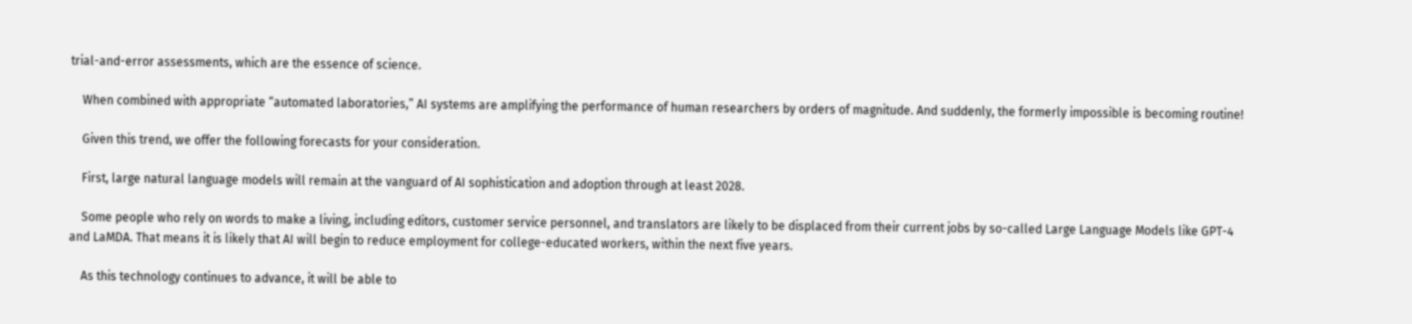trial-and-error assessments, which are the essence of science.

    When combined with appropriate “automated laboratories,” AI systems are amplifying the performance of human researchers by orders of magnitude. And suddenly, the formerly impossible is becoming routine!

    Given this trend, we offer the following forecasts for your consideration.

    First, large natural language models will remain at the vanguard of AI sophistication and adoption through at least 2028.

    Some people who rely on words to make a living, including editors, customer service personnel, and translators are likely to be displaced from their current jobs by so-called Large Language Models like GPT-4 and LaMDA. That means it is likely that AI will begin to reduce employment for college-educated workers, within the next five years.

    As this technology continues to advance, it will be able to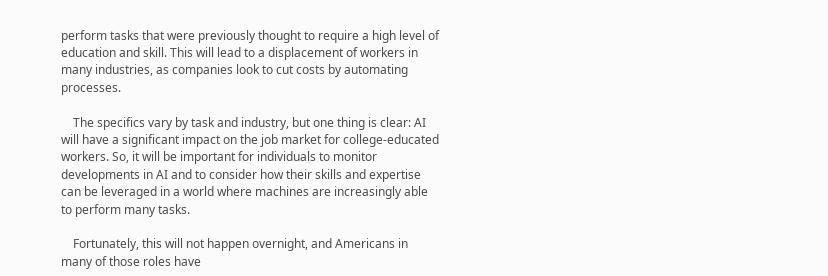perform tasks that were previously thought to require a high level of education and skill. This will lead to a displacement of workers in many industries, as companies look to cut costs by automating processes.

    The specifics vary by task and industry, but one thing is clear: AI will have a significant impact on the job market for college-educated workers. So, it will be important for individuals to monitor developments in AI and to consider how their skills and expertise can be leveraged in a world where machines are increasingly able to perform many tasks.

    Fortunately, this will not happen overnight, and Americans in many of those roles have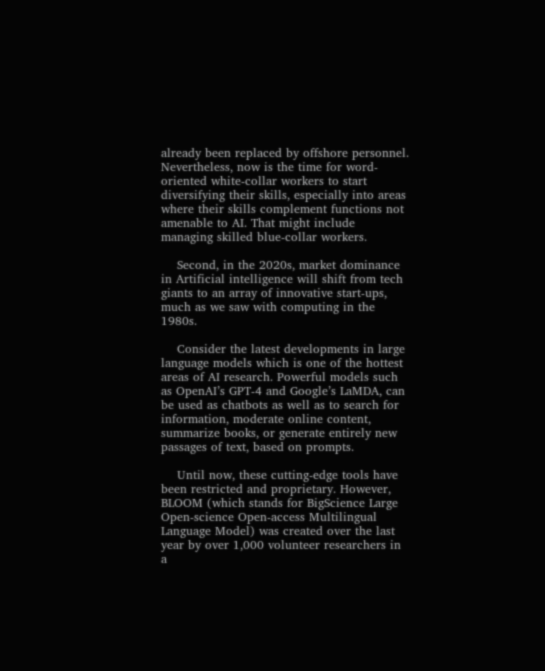already been replaced by offshore personnel. Nevertheless, now is the time for word-oriented white-collar workers to start diversifying their skills, especially into areas where their skills complement functions not amenable to AI. That might include managing skilled blue-collar workers.

    Second, in the 2020s, market dominance in Artificial intelligence will shift from tech giants to an array of innovative start-ups, much as we saw with computing in the 1980s.

    Consider the latest developments in large language models which is one of the hottest areas of AI research. Powerful models such as OpenAI’s GPT-4 and Google’s LaMDA, can be used as chatbots as well as to search for information, moderate online content, summarize books, or generate entirely new passages of text, based on prompts.

    Until now, these cutting-edge tools have been restricted and proprietary. However, BLOOM (which stands for BigScience Large Open-science Open-access Multilingual Language Model) was created over the last year by over 1,000 volunteer researchers in a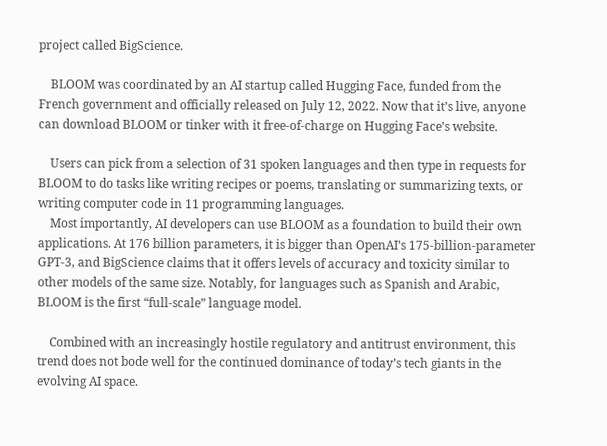project called BigScience.

    BLOOM was coordinated by an AI startup called Hugging Face, funded from the French government and officially released on July 12, 2022. Now that it’s live, anyone can download BLOOM or tinker with it free-of-charge on Hugging Face’s website.

    Users can pick from a selection of 31 spoken languages and then type in requests for BLOOM to do tasks like writing recipes or poems, translating or summarizing texts, or writing computer code in 11 programming languages.
    Most importantly, AI developers can use BLOOM as a foundation to build their own applications. At 176 billion parameters, it is bigger than OpenAI’s 175-billion-parameter GPT-3, and BigScience claims that it offers levels of accuracy and toxicity similar to other models of the same size. Notably, for languages such as Spanish and Arabic, BLOOM is the first “full-scale” language model.

    Combined with an increasingly hostile regulatory and antitrust environment, this trend does not bode well for the continued dominance of today’s tech giants in the evolving AI space.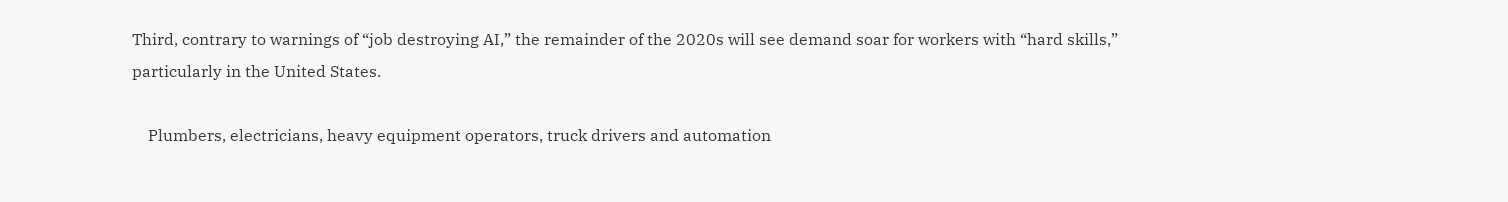Third, contrary to warnings of “job destroying AI,” the remainder of the 2020s will see demand soar for workers with “hard skills,” particularly in the United States.

    Plumbers, electricians, heavy equipment operators, truck drivers and automation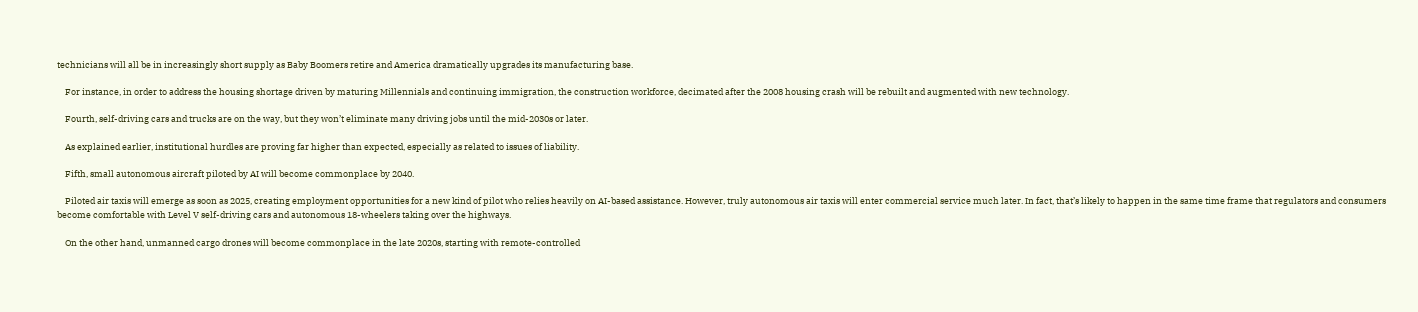technicians will all be in increasingly short supply as Baby Boomers retire and America dramatically upgrades its manufacturing base.

    For instance, in order to address the housing shortage driven by maturing Millennials and continuing immigration, the construction workforce, decimated after the 2008 housing crash will be rebuilt and augmented with new technology.

    Fourth, self-driving cars and trucks are on the way, but they won’t eliminate many driving jobs until the mid-2030s or later.

    As explained earlier, institutional hurdles are proving far higher than expected, especially as related to issues of liability.

    Fifth, small autonomous aircraft piloted by AI will become commonplace by 2040.

    Piloted air taxis will emerge as soon as 2025, creating employment opportunities for a new kind of pilot who relies heavily on AI-based assistance. However, truly autonomous air taxis will enter commercial service much later. In fact, that’s likely to happen in the same time frame that regulators and consumers become comfortable with Level V self-driving cars and autonomous 18-wheelers taking over the highways.

    On the other hand, unmanned cargo drones will become commonplace in the late 2020s, starting with remote-controlled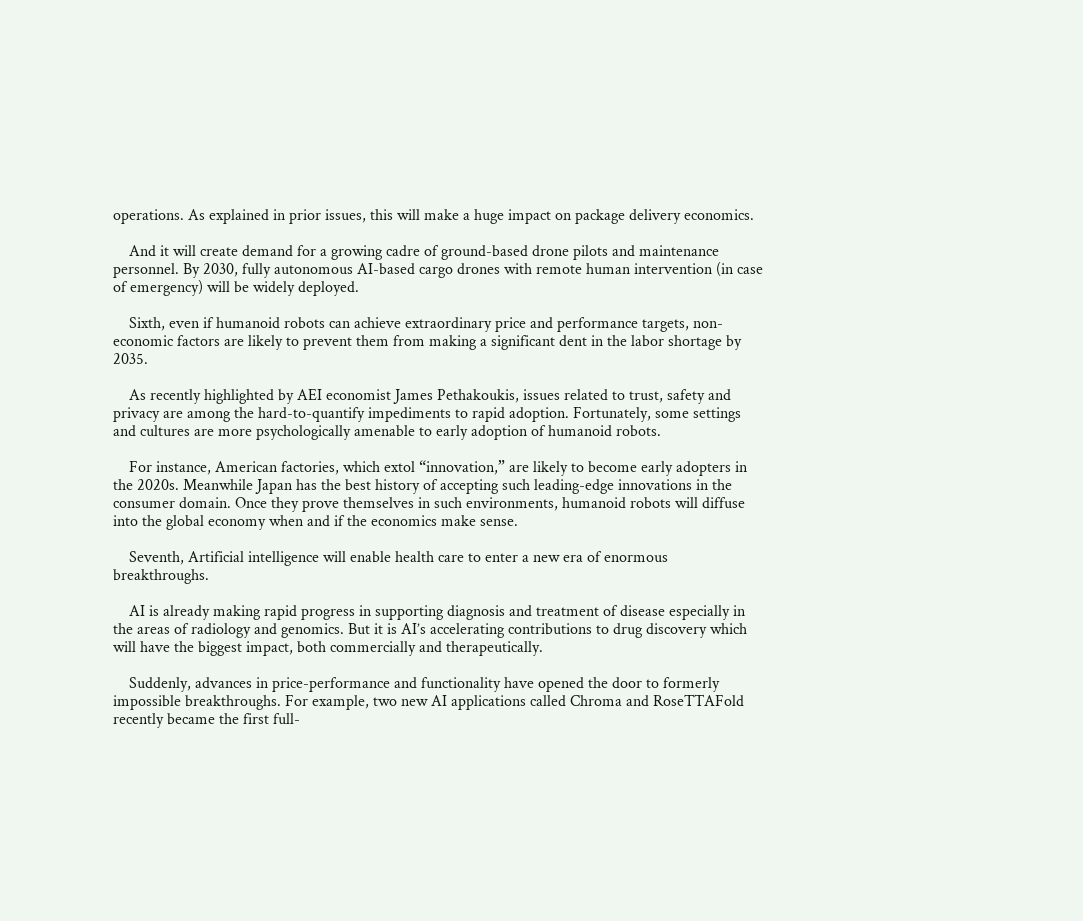operations. As explained in prior issues, this will make a huge impact on package delivery economics.

    And it will create demand for a growing cadre of ground-based drone pilots and maintenance personnel. By 2030, fully autonomous AI-based cargo drones with remote human intervention (in case of emergency) will be widely deployed.

    Sixth, even if humanoid robots can achieve extraordinary price and performance targets, non-economic factors are likely to prevent them from making a significant dent in the labor shortage by 2035.

    As recently highlighted by AEI economist James Pethakoukis, issues related to trust, safety and privacy are among the hard-to-quantify impediments to rapid adoption. Fortunately, some settings and cultures are more psychologically amenable to early adoption of humanoid robots.

    For instance, American factories, which extol “innovation,” are likely to become early adopters in the 2020s. Meanwhile Japan has the best history of accepting such leading-edge innovations in the consumer domain. Once they prove themselves in such environments, humanoid robots will diffuse into the global economy when and if the economics make sense.

    Seventh, Artificial intelligence will enable health care to enter a new era of enormous breakthroughs.

    AI is already making rapid progress in supporting diagnosis and treatment of disease especially in the areas of radiology and genomics. But it is AI’s accelerating contributions to drug discovery which will have the biggest impact, both commercially and therapeutically.

    Suddenly, advances in price-performance and functionality have opened the door to formerly impossible breakthroughs. For example, two new AI applications called Chroma and RoseTTAFold recently became the first full-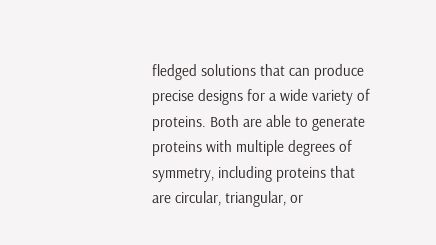fledged solutions that can produce precise designs for a wide variety of proteins. Both are able to generate proteins with multiple degrees of symmetry, including proteins that are circular, triangular, or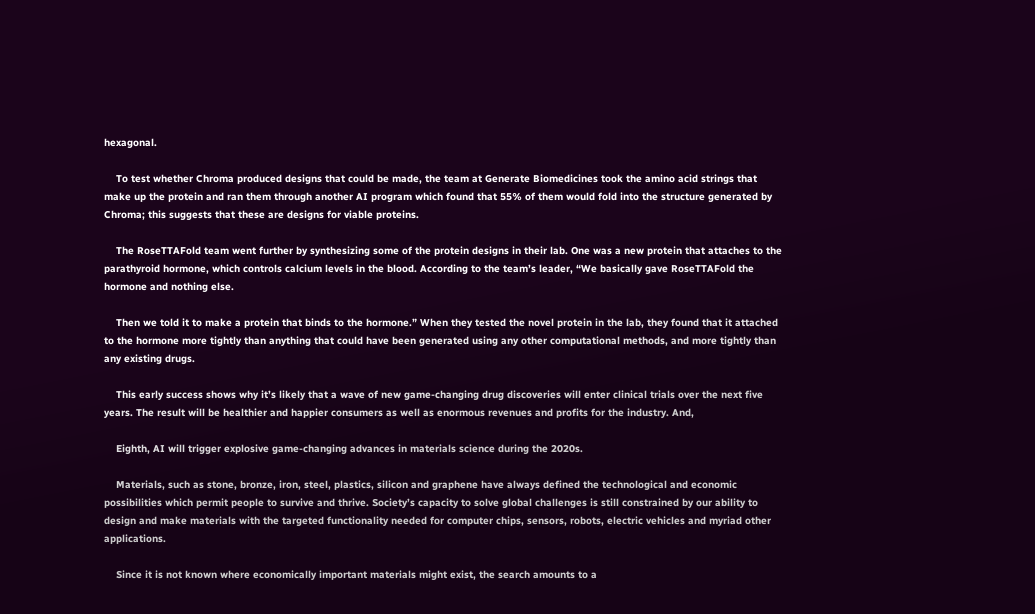hexagonal.

    To test whether Chroma produced designs that could be made, the team at Generate Biomedicines took the amino acid strings that make up the protein and ran them through another AI program which found that 55% of them would fold into the structure generated by Chroma; this suggests that these are designs for viable proteins.

    The RoseTTAFold team went further by synthesizing some of the protein designs in their lab. One was a new protein that attaches to the parathyroid hormone, which controls calcium levels in the blood. According to the team’s leader, “We basically gave RoseTTAFold the hormone and nothing else.

    Then we told it to make a protein that binds to the hormone.” When they tested the novel protein in the lab, they found that it attached to the hormone more tightly than anything that could have been generated using any other computational methods, and more tightly than any existing drugs.

    This early success shows why it’s likely that a wave of new game-changing drug discoveries will enter clinical trials over the next five years. The result will be healthier and happier consumers as well as enormous revenues and profits for the industry. And,

    Eighth, AI will trigger explosive game-changing advances in materials science during the 2020s.

    Materials, such as stone, bronze, iron, steel, plastics, silicon and graphene have always defined the technological and economic possibilities which permit people to survive and thrive. Society’s capacity to solve global challenges is still constrained by our ability to design and make materials with the targeted functionality needed for computer chips, sensors, robots, electric vehicles and myriad other applications.

    Since it is not known where economically important materials might exist, the search amounts to a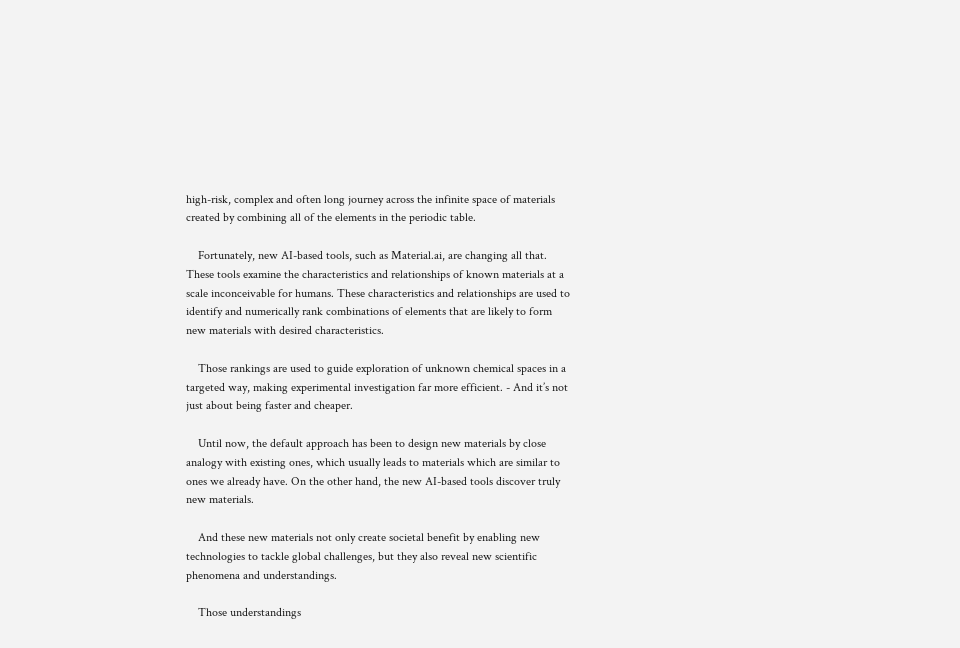high-risk, complex and often long journey across the infinite space of materials created by combining all of the elements in the periodic table.

    Fortunately, new AI-based tools, such as Material.ai, are changing all that. These tools examine the characteristics and relationships of known materials at a scale inconceivable for humans. These characteristics and relationships are used to identify and numerically rank combinations of elements that are likely to form new materials with desired characteristics.

    Those rankings are used to guide exploration of unknown chemical spaces in a targeted way, making experimental investigation far more efficient. - And it’s not just about being faster and cheaper.

    Until now, the default approach has been to design new materials by close analogy with existing ones, which usually leads to materials which are similar to ones we already have. On the other hand, the new AI-based tools discover truly new materials.

    And these new materials not only create societal benefit by enabling new technologies to tackle global challenges, but they also reveal new scientific phenomena and understandings.

    Those understandings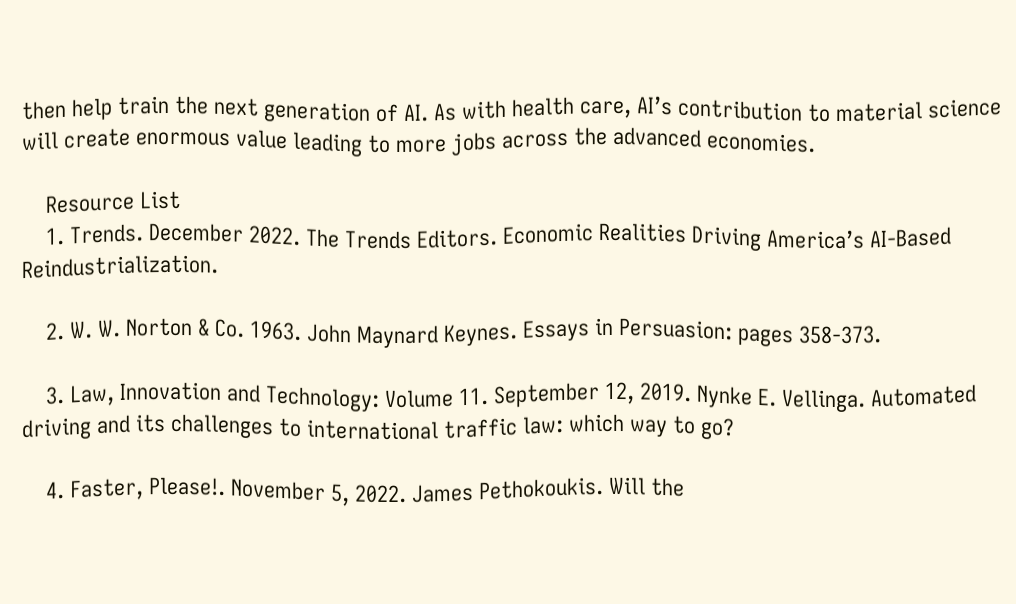then help train the next generation of AI. As with health care, AI’s contribution to material science will create enormous value leading to more jobs across the advanced economies.

    Resource List
    1. Trends. December 2022. The Trends Editors. Economic Realities Driving America’s AI-Based Reindustrialization.

    2. W. W. Norton & Co. 1963. John Maynard Keynes. Essays in Persuasion: pages 358-373.

    3. Law, Innovation and Technology: Volume 11. September 12, 2019. Nynke E. Vellinga. Automated driving and its challenges to international traffic law: which way to go?

    4. Faster, Please!. November 5, 2022. James Pethokoukis. Will the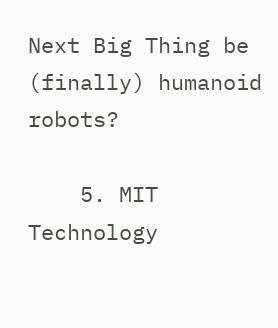Next Big Thing be (finally) humanoid robots?

    5. MIT Technology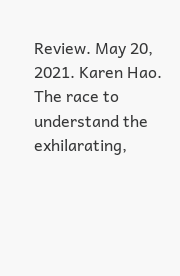Review. May 20, 2021. Karen Hao. The race to understand the exhilarating,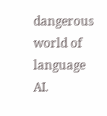dangerous world of language AI.